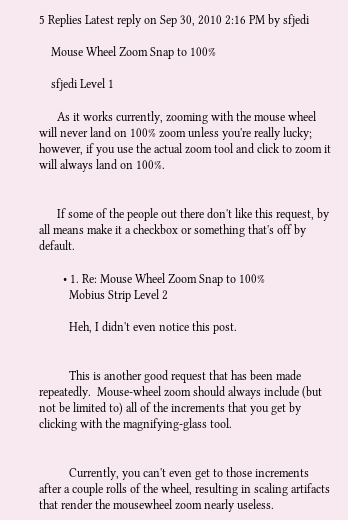5 Replies Latest reply on Sep 30, 2010 2:16 PM by sfjedi

    Mouse Wheel Zoom Snap to 100%

    sfjedi Level 1

      As it works currently, zooming with the mouse wheel will never land on 100% zoom unless you're really lucky; however, if you use the actual zoom tool and click to zoom it will always land on 100%.


      If some of the people out there don't like this request, by all means make it a checkbox or something that's off by default.

        • 1. Re: Mouse Wheel Zoom Snap to 100%
          Mobius Strip Level 2

          Heh, I didn't even notice this post.


          This is another good request that has been made repeatedly.  Mouse-wheel zoom should always include (but not be limited to) all of the increments that you get by clicking with the magnifying-glass tool.


          Currently, you can't even get to those increments after a couple rolls of the wheel, resulting in scaling artifacts that render the mousewheel zoom nearly useless.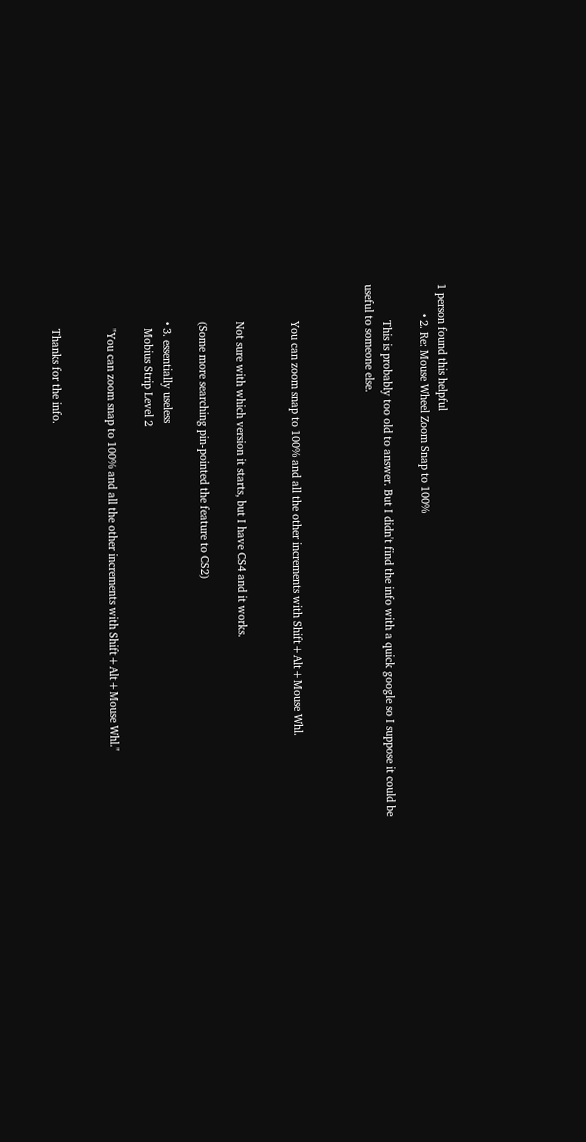1 person found this helpful
          • 2. Re: Mouse Wheel Zoom Snap to 100%

            This is probably too old to answer. But I didn't find the info with a quick google so I suppose it could be useful to someone else.



            You can zoom snap to 100% and all the other increments with Shift+Alt+Mouse Whl.


            Not sure with which version it starts, but I have CS4 and it works.

            (Some more searching pin-pointed the feature to CS2)

            • 3. essentially useless
              Mobius Strip Level 2

              "You can zoom snap to 100% and all the other increments with Shift+Alt+Mouse Whl."


              Thanks for the info.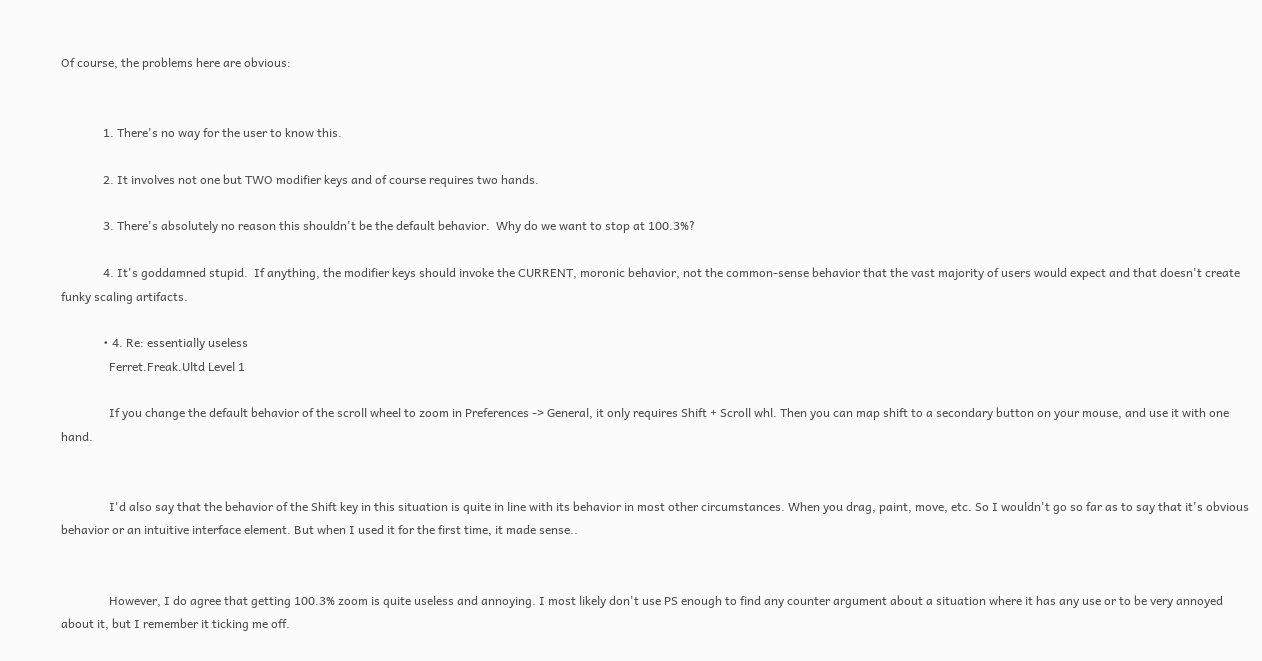Of course, the problems here are obvious:


              1. There's no way for the user to know this.

              2. It involves not one but TWO modifier keys and of course requires two hands.

              3. There's absolutely no reason this shouldn't be the default behavior.  Why do we want to stop at 100.3%?

              4. It's goddamned stupid.  If anything, the modifier keys should invoke the CURRENT, moronic behavior, not the common-sense behavior that the vast majority of users would expect and that doesn't create funky scaling artifacts.

              • 4. Re: essentially useless
                Ferret.Freak.Ultd Level 1

                If you change the default behavior of the scroll wheel to zoom in Preferences -> General, it only requires Shift + Scroll whl. Then you can map shift to a secondary button on your mouse, and use it with one hand.


                I'd also say that the behavior of the Shift key in this situation is quite in line with its behavior in most other circumstances. When you drag, paint, move, etc. So I wouldn't go so far as to say that it's obvious behavior or an intuitive interface element. But when I used it for the first time, it made sense..


                However, I do agree that getting 100.3% zoom is quite useless and annoying. I most likely don't use PS enough to find any counter argument about a situation where it has any use or to be very annoyed about it, but I remember it ticking me off.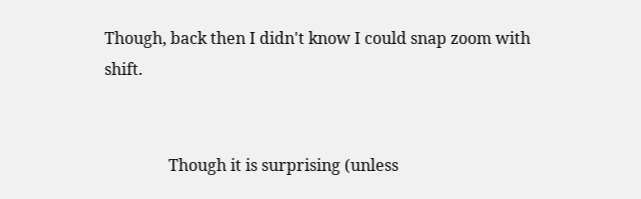Though, back then I didn't know I could snap zoom with shift.


                Though it is surprising (unless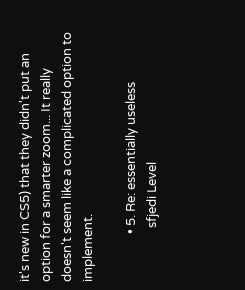it's new in CS5) that they didn't put an option for a smarter zoom... It really doesn't seem like a complicated option to implement.

                • 5. Re: essentially useless
                  sfjedi Level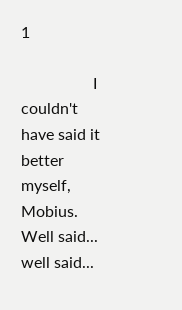1

                  I couldn't have said it better myself, Mobius. Well said... well said...